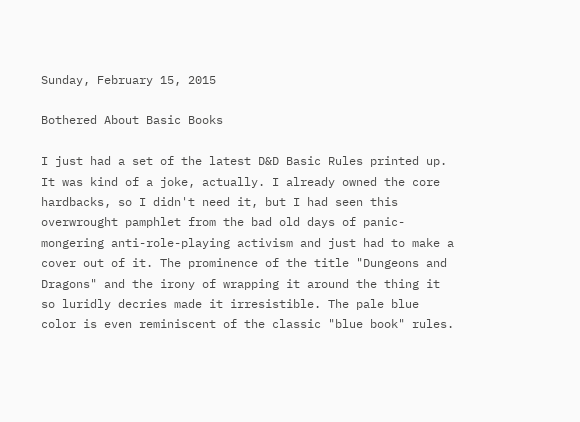Sunday, February 15, 2015

Bothered About Basic Books

I just had a set of the latest D&D Basic Rules printed up. It was kind of a joke, actually. I already owned the core hardbacks, so I didn't need it, but I had seen this overwrought pamphlet from the bad old days of panic-mongering anti-role-playing activism and just had to make a cover out of it. The prominence of the title "Dungeons and Dragons" and the irony of wrapping it around the thing it so luridly decries made it irresistible. The pale blue color is even reminiscent of the classic "blue book" rules.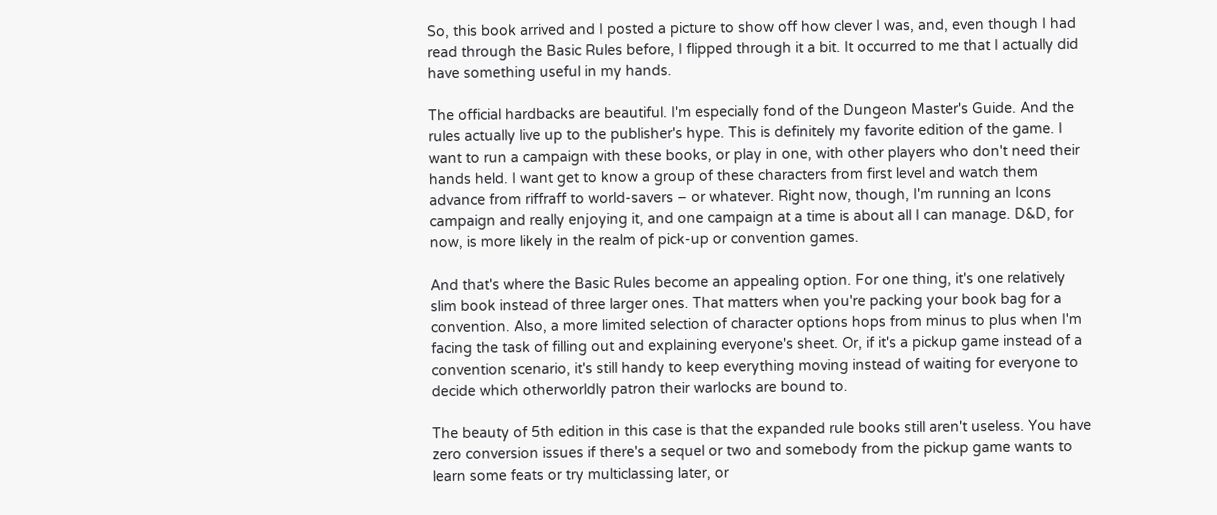So, this book arrived and I posted a picture to show off how clever I was, and, even though I had read through the Basic Rules before, I flipped through it a bit. It occurred to me that I actually did have something useful in my hands.

The official hardbacks are beautiful. I'm especially fond of the Dungeon Master's Guide. And the rules actually live up to the publisher's hype. This is definitely my favorite edition of the game. I want to run a campaign with these books, or play in one, with other players who don't need their hands held. I want get to know a group of these characters from first level and watch them advance from riffraff to world-savers – or whatever. Right now, though, I'm running an Icons campaign and really enjoying it, and one campaign at a time is about all I can manage. D&D, for now, is more likely in the realm of pick-up or convention games.

And that's where the Basic Rules become an appealing option. For one thing, it's one relatively slim book instead of three larger ones. That matters when you're packing your book bag for a convention. Also, a more limited selection of character options hops from minus to plus when I'm facing the task of filling out and explaining everyone's sheet. Or, if it's a pickup game instead of a convention scenario, it's still handy to keep everything moving instead of waiting for everyone to decide which otherworldly patron their warlocks are bound to.

The beauty of 5th edition in this case is that the expanded rule books still aren't useless. You have zero conversion issues if there's a sequel or two and somebody from the pickup game wants to learn some feats or try multiclassing later, or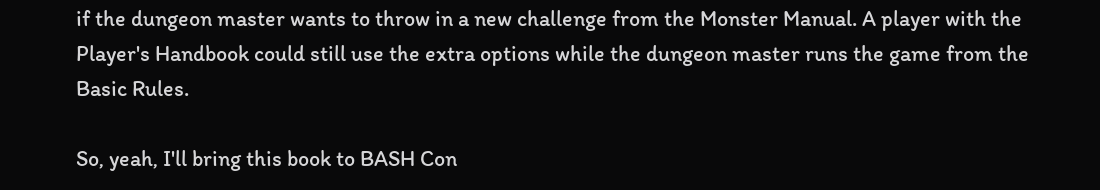if the dungeon master wants to throw in a new challenge from the Monster Manual. A player with the Player's Handbook could still use the extra options while the dungeon master runs the game from the Basic Rules.

So, yeah, I'll bring this book to BASH Con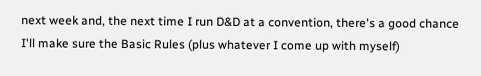next week and, the next time I run D&D at a convention, there's a good chance I'll make sure the Basic Rules (plus whatever I come up with myself)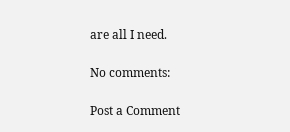are all I need.

No comments:

Post a Comment